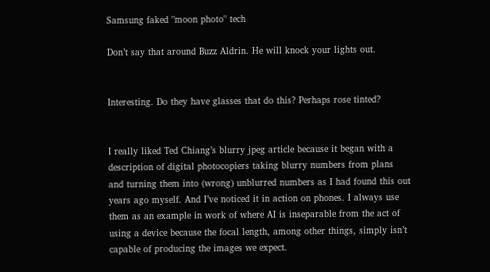Samsung faked "moon photo" tech

Don’t say that around Buzz Aldrin. He will knock your lights out.


Interesting. Do they have glasses that do this? Perhaps rose tinted?


I really liked Ted Chiang’s blurry jpeg article because it began with a description of digital photocopiers taking blurry numbers from plans and turning them into (wrong) unblurred numbers as I had found this out years ago myself. And I’ve noticed it in action on phones. I always use them as an example in work of where AI is inseparable from the act of using a device because the focal length, among other things, simply isn’t capable of producing the images we expect.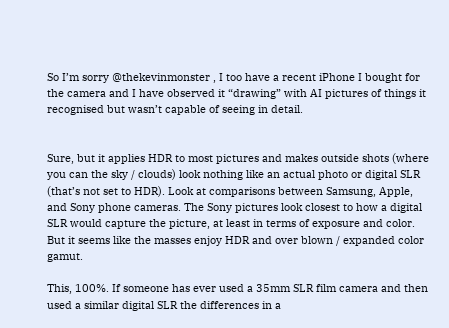So I’m sorry @thekevinmonster , I too have a recent iPhone I bought for the camera and I have observed it “drawing” with AI pictures of things it recognised but wasn’t capable of seeing in detail.


Sure, but it applies HDR to most pictures and makes outside shots (where you can the sky / clouds) look nothing like an actual photo or digital SLR (that’s not set to HDR). Look at comparisons between Samsung, Apple, and Sony phone cameras. The Sony pictures look closest to how a digital SLR would capture the picture, at least in terms of exposure and color. But it seems like the masses enjoy HDR and over blown / expanded color gamut.

This, 100%. If someone has ever used a 35mm SLR film camera and then used a similar digital SLR the differences in a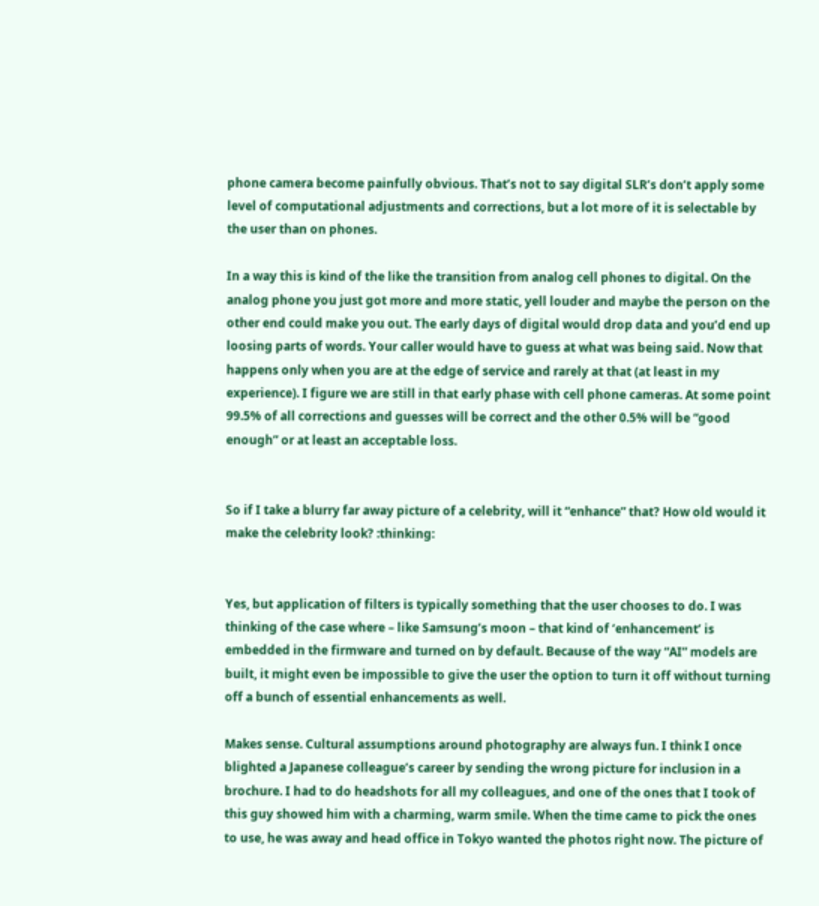phone camera become painfully obvious. That’s not to say digital SLR’s don’t apply some level of computational adjustments and corrections, but a lot more of it is selectable by the user than on phones.

In a way this is kind of the like the transition from analog cell phones to digital. On the analog phone you just got more and more static, yell louder and maybe the person on the other end could make you out. The early days of digital would drop data and you’d end up loosing parts of words. Your caller would have to guess at what was being said. Now that happens only when you are at the edge of service and rarely at that (at least in my experience). I figure we are still in that early phase with cell phone cameras. At some point 99.5% of all corrections and guesses will be correct and the other 0.5% will be “good enough” or at least an acceptable loss.


So if I take a blurry far away picture of a celebrity, will it “enhance” that? How old would it make the celebrity look? :thinking:


Yes, but application of filters is typically something that the user chooses to do. I was thinking of the case where – like Samsung’s moon – that kind of ‘enhancement’ is embedded in the firmware and turned on by default. Because of the way “AI” models are built, it might even be impossible to give the user the option to turn it off without turning off a bunch of essential enhancements as well.

Makes sense. Cultural assumptions around photography are always fun. I think I once blighted a Japanese colleague’s career by sending the wrong picture for inclusion in a brochure. I had to do headshots for all my colleagues, and one of the ones that I took of this guy showed him with a charming, warm smile. When the time came to pick the ones to use, he was away and head office in Tokyo wanted the photos right now. The picture of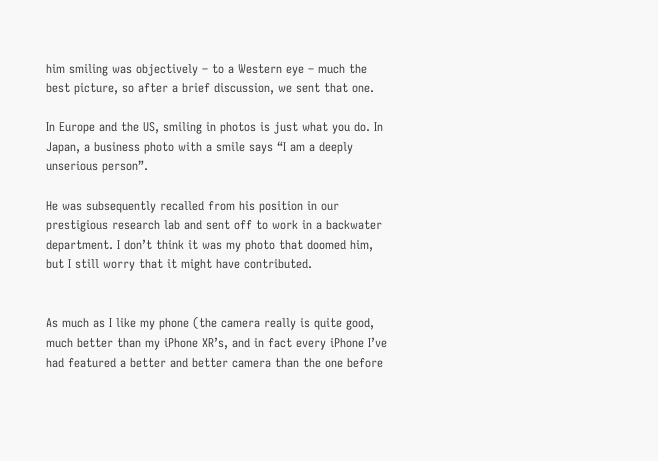him smiling was objectively – to a Western eye – much the best picture, so after a brief discussion, we sent that one.

In Europe and the US, smiling in photos is just what you do. In Japan, a business photo with a smile says “I am a deeply unserious person”.

He was subsequently recalled from his position in our prestigious research lab and sent off to work in a backwater department. I don’t think it was my photo that doomed him, but I still worry that it might have contributed.


As much as I like my phone (the camera really is quite good, much better than my iPhone XR’s, and in fact every iPhone I’ve had featured a better and better camera than the one before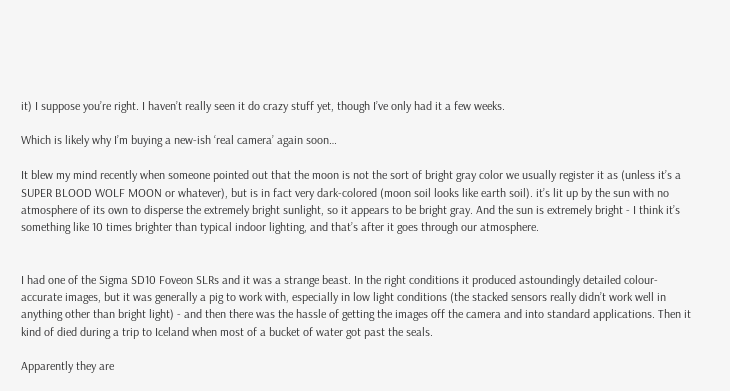it) I suppose you’re right. I haven’t really seen it do crazy stuff yet, though I’ve only had it a few weeks.

Which is likely why I’m buying a new-ish ‘real camera’ again soon…

It blew my mind recently when someone pointed out that the moon is not the sort of bright gray color we usually register it as (unless it’s a SUPER BLOOD WOLF MOON or whatever), but is in fact very dark-colored (moon soil looks like earth soil). it’s lit up by the sun with no atmosphere of its own to disperse the extremely bright sunlight, so it appears to be bright gray. And the sun is extremely bright - I think it’s something like 10 times brighter than typical indoor lighting, and that’s after it goes through our atmosphere.


I had one of the Sigma SD10 Foveon SLRs and it was a strange beast. In the right conditions it produced astoundingly detailed colour-accurate images, but it was generally a pig to work with, especially in low light conditions (the stacked sensors really didn’t work well in anything other than bright light) - and then there was the hassle of getting the images off the camera and into standard applications. Then it kind of died during a trip to Iceland when most of a bucket of water got past the seals.

Apparently they are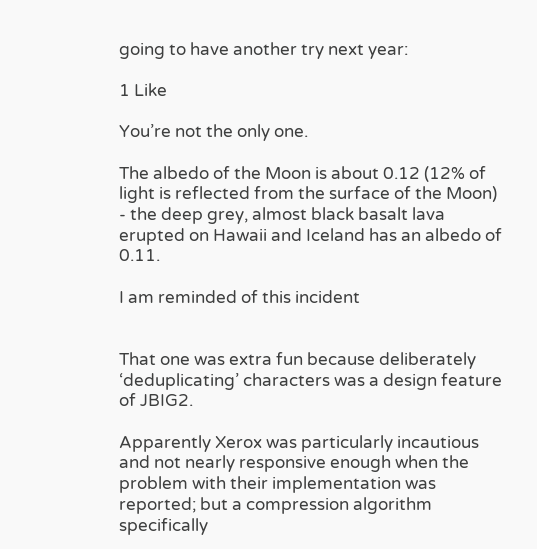going to have another try next year:

1 Like

You’re not the only one.

The albedo of the Moon is about 0.12 (12% of light is reflected from the surface of the Moon) - the deep grey, almost black basalt lava erupted on Hawaii and Iceland has an albedo of 0.11.

I am reminded of this incident


That one was extra fun because deliberately ‘deduplicating’ characters was a design feature of JBIG2.

Apparently Xerox was particularly incautious and not nearly responsive enough when the problem with their implementation was reported; but a compression algorithm specifically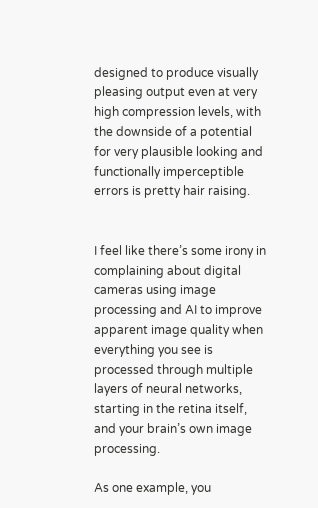designed to produce visually pleasing output even at very high compression levels, with the downside of a potential for very plausible looking and functionally imperceptible errors is pretty hair raising.


I feel like there’s some irony in complaining about digital cameras using image processing and AI to improve apparent image quality when everything you see is processed through multiple layers of neural networks, starting in the retina itself, and your brain’s own image processing.

As one example, you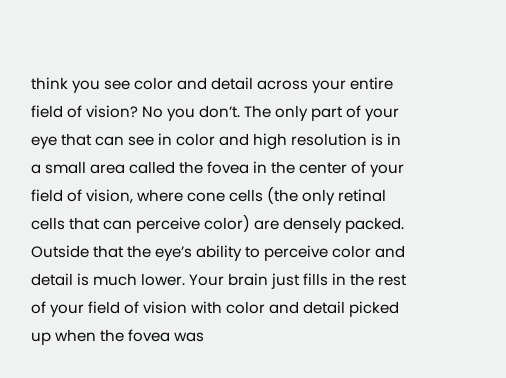think you see color and detail across your entire field of vision? No you don’t. The only part of your eye that can see in color and high resolution is in a small area called the fovea in the center of your field of vision, where cone cells (the only retinal cells that can perceive color) are densely packed. Outside that the eye’s ability to perceive color and detail is much lower. Your brain just fills in the rest of your field of vision with color and detail picked up when the fovea was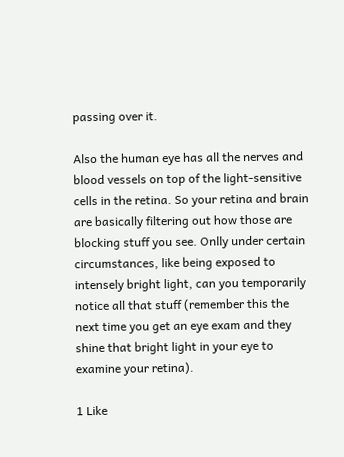passing over it.

Also the human eye has all the nerves and blood vessels on top of the light-sensitive cells in the retina. So your retina and brain are basically filtering out how those are blocking stuff you see. Onlly under certain circumstances, like being exposed to intensely bright light, can you temporarily notice all that stuff (remember this the next time you get an eye exam and they shine that bright light in your eye to examine your retina).

1 Like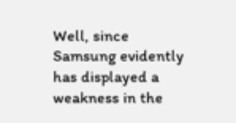Well, since Samsung evidently has displayed a weakness in the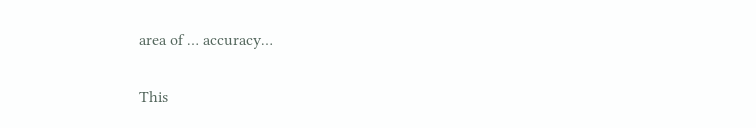area of … accuracy…

This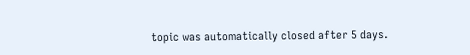topic was automatically closed after 5 days.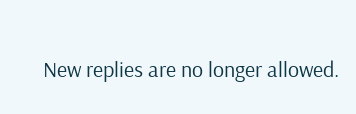New replies are no longer allowed.